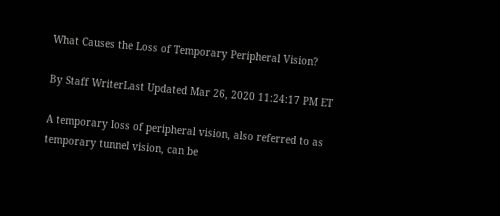What Causes the Loss of Temporary Peripheral Vision?

By Staff WriterLast Updated Mar 26, 2020 11:24:17 PM ET

A temporary loss of peripheral vision, also referred to as temporary tunnel vision, can be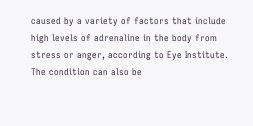caused by a variety of factors that include high levels of adrenaline in the body from stress or anger, according to Eye Institute. The condition can also be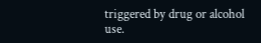triggered by drug or alcohol use.